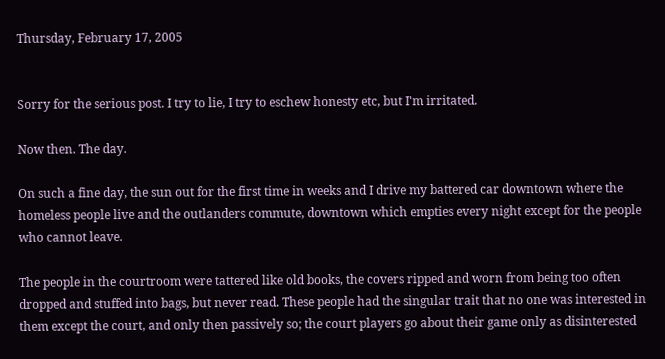Thursday, February 17, 2005


Sorry for the serious post. I try to lie, I try to eschew honesty etc, but I'm irritated.

Now then. The day.

On such a fine day, the sun out for the first time in weeks and I drive my battered car downtown where the homeless people live and the outlanders commute, downtown which empties every night except for the people who cannot leave.

The people in the courtroom were tattered like old books, the covers ripped and worn from being too often dropped and stuffed into bags, but never read. These people had the singular trait that no one was interested in them except the court, and only then passively so; the court players go about their game only as disinterested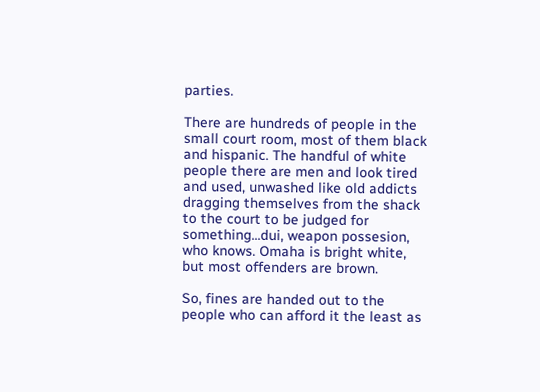parties.

There are hundreds of people in the small court room, most of them black and hispanic. The handful of white people there are men and look tired and used, unwashed like old addicts dragging themselves from the shack to the court to be judged for something...dui, weapon possesion, who knows. Omaha is bright white, but most offenders are brown.

So, fines are handed out to the people who can afford it the least as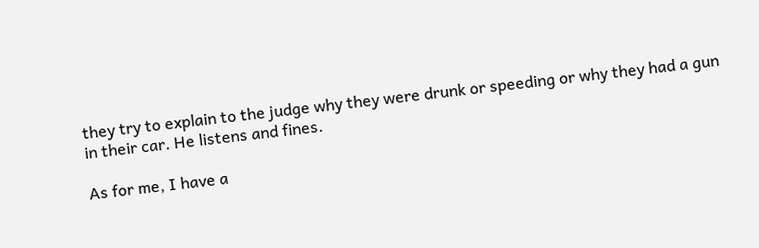they try to explain to the judge why they were drunk or speeding or why they had a gun in their car. He listens and fines.

As for me, I have a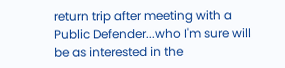return trip after meeting with a Public Defender...who I'm sure will be as interested in the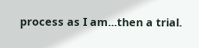process as I am...then a trial.